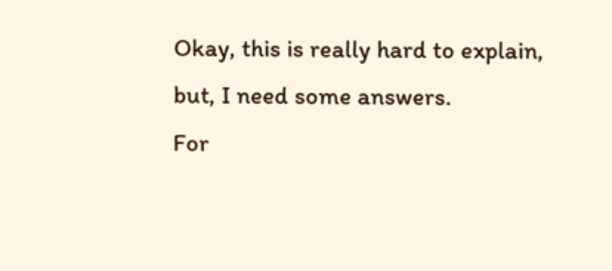Okay, this is really hard to explain, but, I need some answers.
For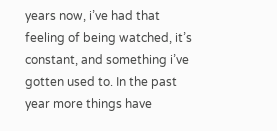years now, i’ve had that feeling of being watched, it’s constant, and something i’ve gotten used to. In the past year more things have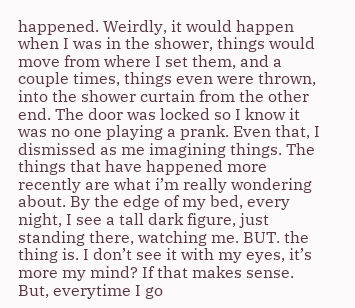happened. Weirdly, it would happen when I was in the shower, things would move from where I set them, and a couple times, things even were thrown, into the shower curtain from the other end. The door was locked so I know it was no one playing a prank. Even that, I dismissed as me imagining things. The things that have happened more recently are what i’m really wondering about. By the edge of my bed, every night, I see a tall dark figure, just standing there, watching me. BUT. the thing is. I don’t see it with my eyes, it’s more my mind? If that makes sense. But, everytime I go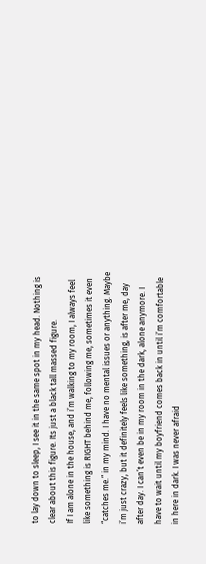to lay down to sleep, I see it in the same spot in my head. Nothing is clear about this figure. Its just a black tall massed figure.
If I am alone in the house, and i’m walking to my room, I always feel like something is RIGHT behind me, following me, sometimes it even “catches me.” in my mind. I have no mental issues or anything. Maybe i’m just crazy, but it definitely feels like something, is after me, day after day. I can’t even be in my room in the dark, alone anymore. I have to wait until my boyfriend comes back in until i’m comfortable in here in dark. I was never afraid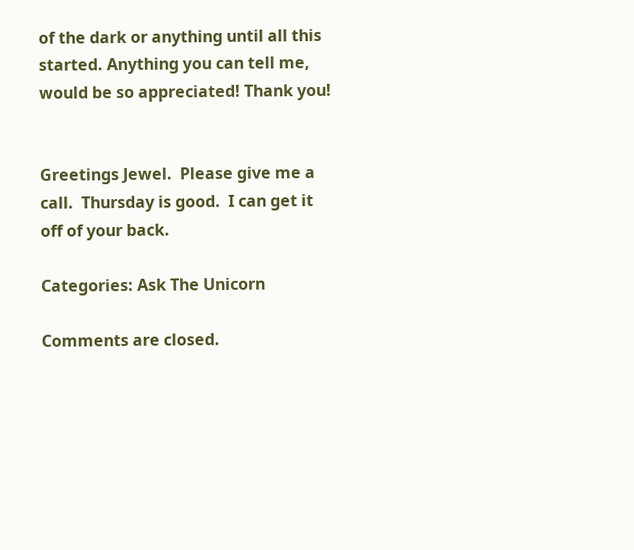of the dark or anything until all this started. Anything you can tell me, would be so appreciated! Thank you!


Greetings Jewel.  Please give me a call.  Thursday is good.  I can get it off of your back.

Categories: Ask The Unicorn

Comments are closed.